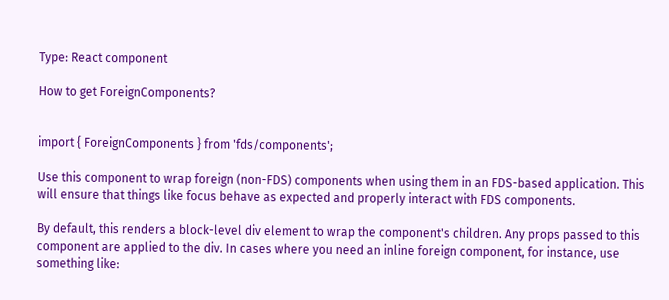Type: React component

How to get ForeignComponents?


import { ForeignComponents } from 'fds/components';

Use this component to wrap foreign (non-FDS) components when using them in an FDS-based application. This will ensure that things like focus behave as expected and properly interact with FDS components.

By default, this renders a block-level div element to wrap the component's children. Any props passed to this component are applied to the div. In cases where you need an inline foreign component, for instance, use something like: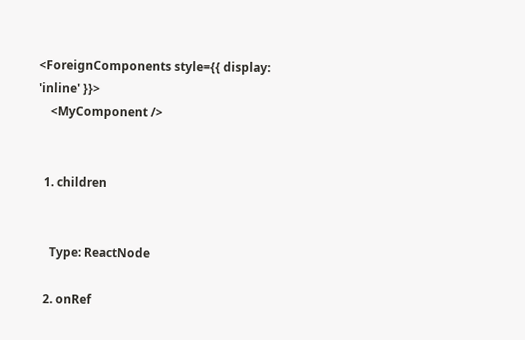<ForeignComponents style={{ display: 'inline' }}>
    <MyComponent />


  1. children


    Type: ReactNode

  2. onRef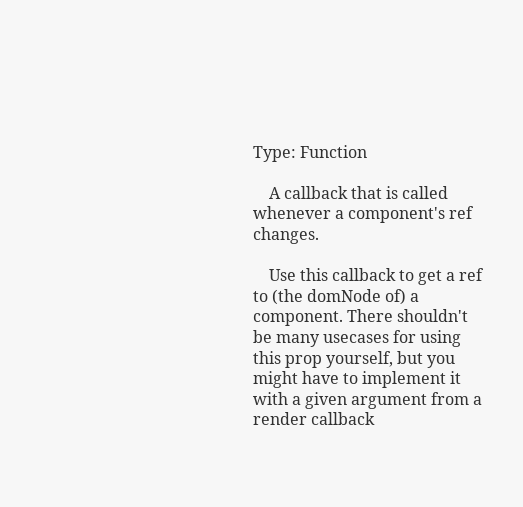Type: Function

    A callback that is called whenever a component's ref changes.

    Use this callback to get a ref to (the domNode of) a component. There shouldn't be many usecases for using this prop yourself, but you might have to implement it with a given argument from a render callback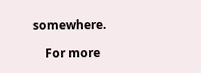somewhere.

    For more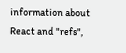information about React and "refs",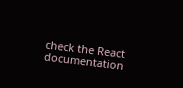check the React documentation